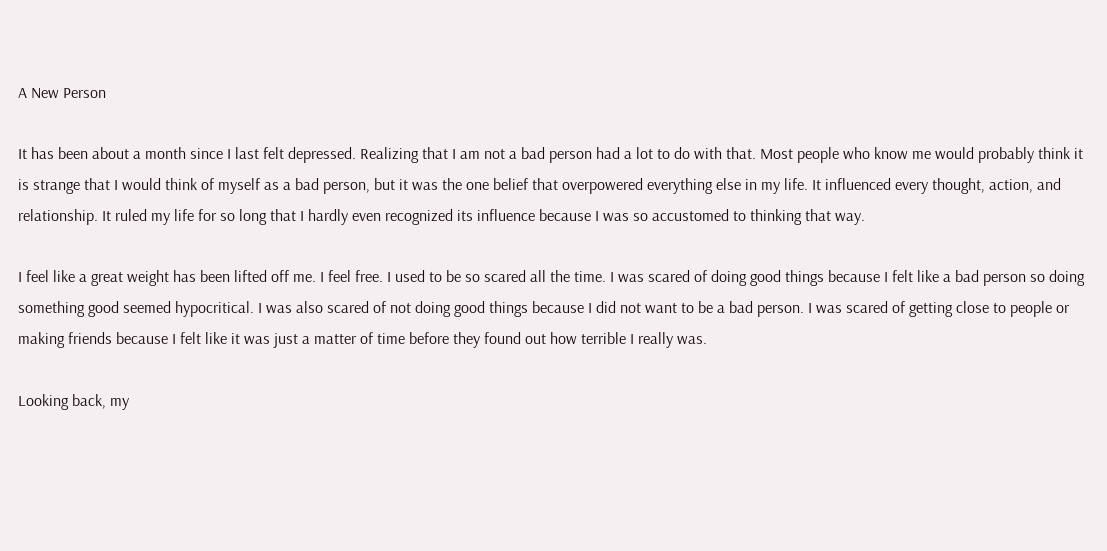A New Person

It has been about a month since I last felt depressed. Realizing that I am not a bad person had a lot to do with that. Most people who know me would probably think it is strange that I would think of myself as a bad person, but it was the one belief that overpowered everything else in my life. It influenced every thought, action, and relationship. It ruled my life for so long that I hardly even recognized its influence because I was so accustomed to thinking that way.

I feel like a great weight has been lifted off me. I feel free. I used to be so scared all the time. I was scared of doing good things because I felt like a bad person so doing something good seemed hypocritical. I was also scared of not doing good things because I did not want to be a bad person. I was scared of getting close to people or making friends because I felt like it was just a matter of time before they found out how terrible I really was.

Looking back, my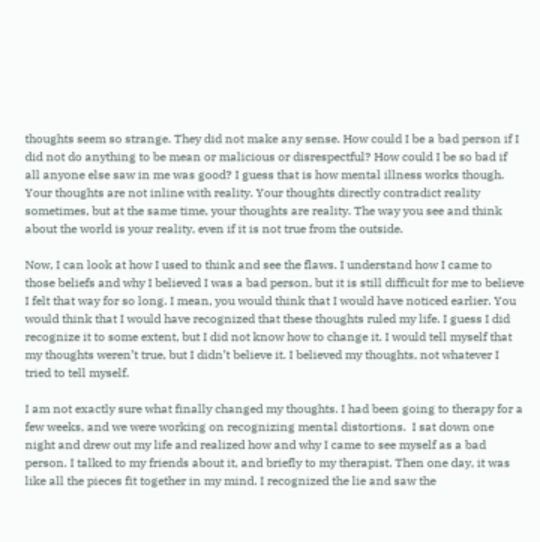thoughts seem so strange. They did not make any sense. How could I be a bad person if I did not do anything to be mean or malicious or disrespectful? How could I be so bad if all anyone else saw in me was good? I guess that is how mental illness works though. Your thoughts are not inline with reality. Your thoughts directly contradict reality sometimes, but at the same time, your thoughts are reality. The way you see and think about the world is your reality, even if it is not true from the outside.

Now, I can look at how I used to think and see the flaws. I understand how I came to those beliefs and why I believed I was a bad person, but it is still difficult for me to believe I felt that way for so long. I mean, you would think that I would have noticed earlier. You would think that I would have recognized that these thoughts ruled my life. I guess I did recognize it to some extent, but I did not know how to change it. I would tell myself that my thoughts weren’t true, but I didn’t believe it. I believed my thoughts, not whatever I tried to tell myself.

I am not exactly sure what finally changed my thoughts. I had been going to therapy for a few weeks, and we were working on recognizing mental distortions.  I sat down one night and drew out my life and realized how and why I came to see myself as a bad person. I talked to my friends about it, and briefly to my therapist. Then one day, it was like all the pieces fit together in my mind. I recognized the lie and saw the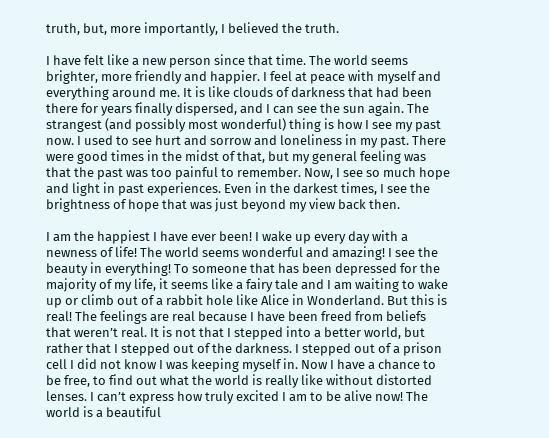truth, but, more importantly, I believed the truth.

I have felt like a new person since that time. The world seems brighter, more friendly and happier. I feel at peace with myself and everything around me. It is like clouds of darkness that had been there for years finally dispersed, and I can see the sun again. The strangest (and possibly most wonderful) thing is how I see my past now. I used to see hurt and sorrow and loneliness in my past. There were good times in the midst of that, but my general feeling was that the past was too painful to remember. Now, I see so much hope and light in past experiences. Even in the darkest times, I see the brightness of hope that was just beyond my view back then.

I am the happiest I have ever been! I wake up every day with a newness of life! The world seems wonderful and amazing! I see the beauty in everything! To someone that has been depressed for the majority of my life, it seems like a fairy tale and I am waiting to wake up or climb out of a rabbit hole like Alice in Wonderland. But this is real! The feelings are real because I have been freed from beliefs that weren’t real. It is not that I stepped into a better world, but rather that I stepped out of the darkness. I stepped out of a prison cell I did not know I was keeping myself in. Now I have a chance to be free, to find out what the world is really like without distorted lenses. I can’t express how truly excited I am to be alive now! The world is a beautiful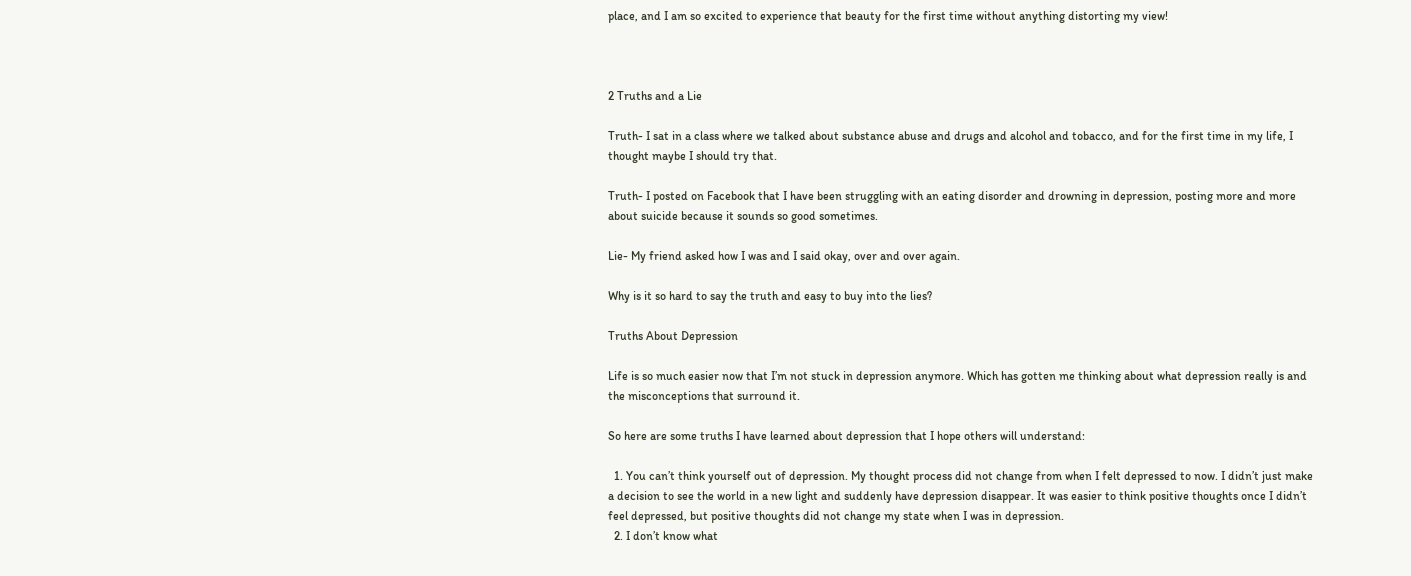place, and I am so excited to experience that beauty for the first time without anything distorting my view!



2 Truths and a Lie

Truth- I sat in a class where we talked about substance abuse and drugs and alcohol and tobacco, and for the first time in my life, I thought maybe I should try that.

Truth- I posted on Facebook that I have been struggling with an eating disorder and drowning in depression, posting more and more about suicide because it sounds so good sometimes.

Lie- My friend asked how I was and I said okay, over and over again.

Why is it so hard to say the truth and easy to buy into the lies?

Truths About Depression

Life is so much easier now that I’m not stuck in depression anymore. Which has gotten me thinking about what depression really is and the misconceptions that surround it.

So here are some truths I have learned about depression that I hope others will understand:

  1. You can’t think yourself out of depression. My thought process did not change from when I felt depressed to now. I didn’t just make a decision to see the world in a new light and suddenly have depression disappear. It was easier to think positive thoughts once I didn’t feel depressed, but positive thoughts did not change my state when I was in depression.
  2. I don’t know what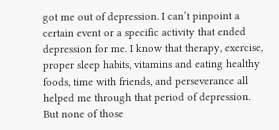got me out of depression. I can’t pinpoint a certain event or a specific activity that ended depression for me. I know that therapy, exercise, proper sleep habits, vitamins and eating healthy foods, time with friends, and perseverance all helped me through that period of depression. But none of those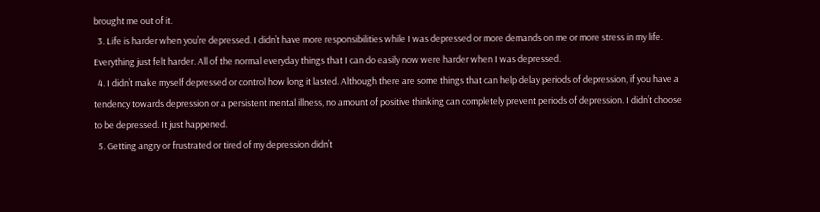brought me out of it.
  3. Life is harder when you’re depressed. I didn’t have more responsibilities while I was depressed or more demands on me or more stress in my life. Everything just felt harder. All of the normal everyday things that I can do easily now were harder when I was depressed.
  4. I didn’t make myself depressed or control how long it lasted. Although there are some things that can help delay periods of depression, if you have a tendency towards depression or a persistent mental illness, no amount of positive thinking can completely prevent periods of depression. I didn’t choose to be depressed. It just happened.
  5. Getting angry or frustrated or tired of my depression didn’t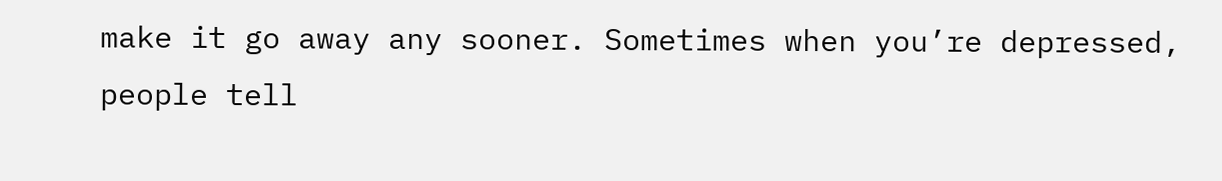make it go away any sooner. Sometimes when you’re depressed, people tell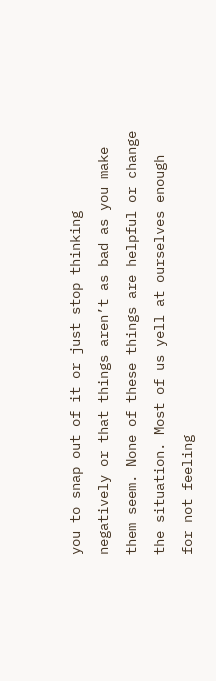you to snap out of it or just stop thinking negatively or that things aren’t as bad as you make them seem. None of these things are helpful or change the situation. Most of us yell at ourselves enough for not feeling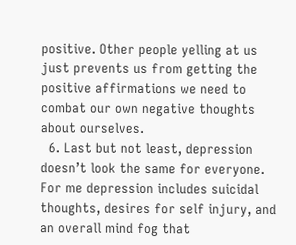positive. Other people yelling at us just prevents us from getting the positive affirmations we need to combat our own negative thoughts about ourselves.
  6. Last but not least, depression doesn’t look the same for everyone. For me depression includes suicidal thoughts, desires for self injury, and an overall mind fog that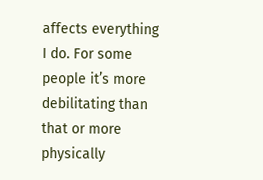affects everything I do. For some people it’s more debilitating than that or more physically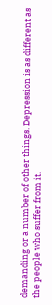demanding or a number of other things. Depression is as different as the people who suffer from it.